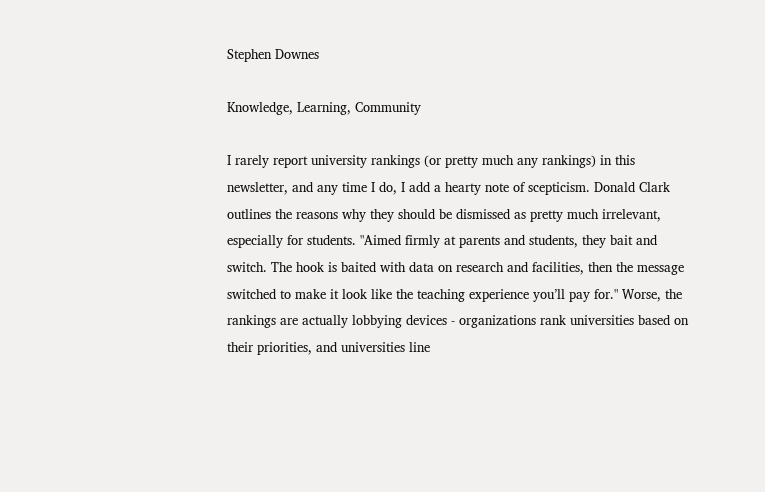Stephen Downes

Knowledge, Learning, Community

I rarely report university rankings (or pretty much any rankings) in this newsletter, and any time I do, I add a hearty note of scepticism. Donald Clark outlines the reasons why they should be dismissed as pretty much irrelevant, especially for students. "Aimed firmly at parents and students, they bait and switch. The hook is baited with data on research and facilities, then the message switched to make it look like the teaching experience you’ll pay for." Worse, the rankings are actually lobbying devices - organizations rank universities based on their priorities, and universities line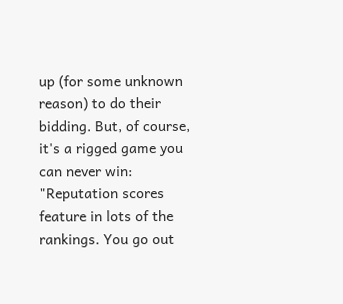up (for some unknown reason) to do their bidding. But, of course, it's a rigged game you can never win: "Reputation scores feature in lots of the rankings. You go out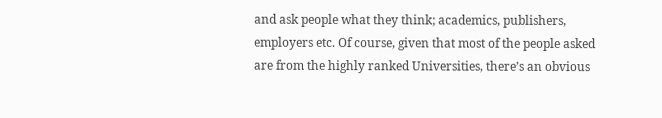and ask people what they think; academics, publishers, employers etc. Of course, given that most of the people asked are from the highly ranked Universities, there’s an obvious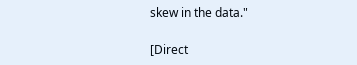skew in the data."

[Direct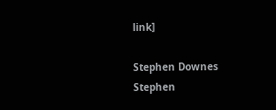link]

Stephen Downes Stephen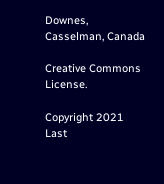Downes, Casselman, Canada

Creative Commons License.

Copyright 2021
Last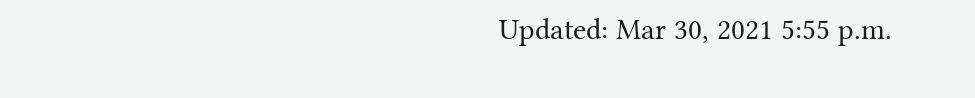Updated: Mar 30, 2021 5:55 p.m.